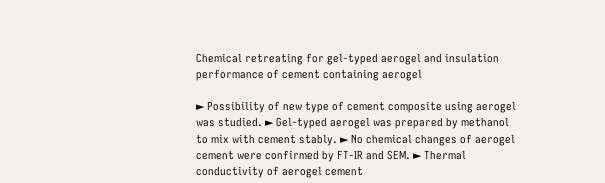Chemical retreating for gel-typed aerogel and insulation performance of cement containing aerogel

► Possibility of new type of cement composite using aerogel was studied. ► Gel-typed aerogel was prepared by methanol to mix with cement stably. ► No chemical changes of aerogel cement were confirmed by FT-IR and SEM. ► Thermal conductivity of aerogel cement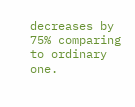decreases by 75% comparing to ordinary one.